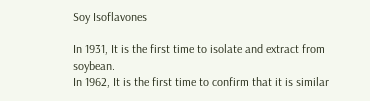Soy Isoflavones

In 1931, It is the first time to isolate and extract from soybean.
In 1962, It is the first time to confirm that it is similar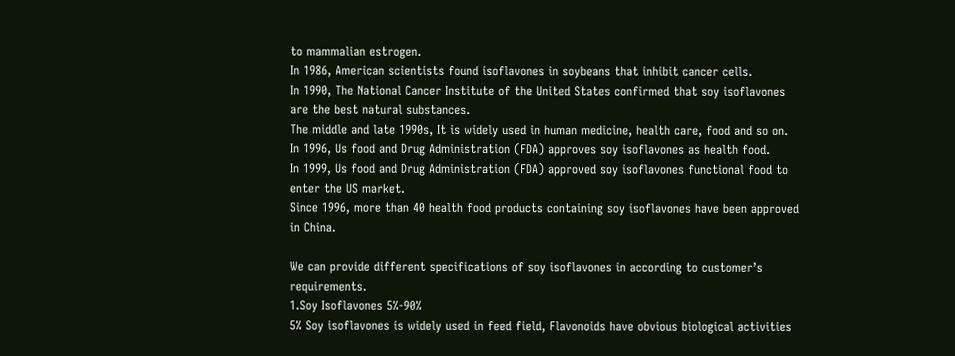to mammalian estrogen.
In 1986, American scientists found isoflavones in soybeans that inhibit cancer cells.
In 1990, The National Cancer Institute of the United States confirmed that soy isoflavones are the best natural substances.
The middle and late 1990s, It is widely used in human medicine, health care, food and so on.
In 1996, Us food and Drug Administration (FDA) approves soy isoflavones as health food.
In 1999, Us food and Drug Administration (FDA) approved soy isoflavones functional food to enter the US market.
Since 1996, more than 40 health food products containing soy isoflavones have been approved in China.

We can provide different specifications of soy isoflavones in according to customer’s requirements.
1.Soy Isoflavones 5%-90%
5% Soy isoflavones is widely used in feed field, Flavonoids have obvious biological activities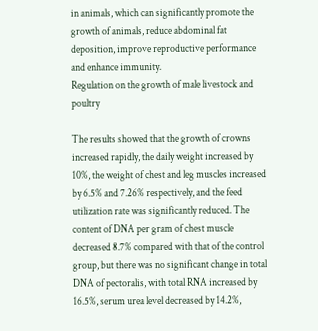in animals, which can significantly promote the growth of animals, reduce abdominal fat deposition, improve reproductive performance and enhance immunity.
Regulation on the growth of male livestock and poultry

The results showed that the growth of crowns increased rapidly, the daily weight increased by 10%, the weight of chest and leg muscles increased by 6.5% and 7.26% respectively, and the feed utilization rate was significantly reduced. The content of DNA per gram of chest muscle decreased 8.7% compared with that of the control group, but there was no significant change in total DNA of pectoralis, with total RNA increased by 16.5%, serum urea level decreased by 14.2%,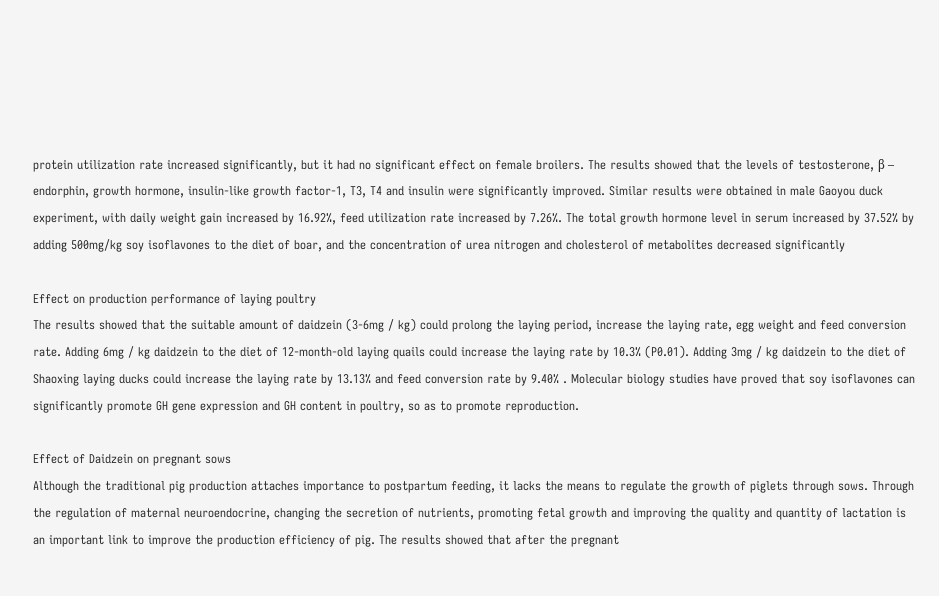protein utilization rate increased significantly, but it had no significant effect on female broilers. The results showed that the levels of testosterone, β – endorphin, growth hormone, insulin-like growth factor-1, T3, T4 and insulin were significantly improved. Similar results were obtained in male Gaoyou duck experiment, with daily weight gain increased by 16.92%, feed utilization rate increased by 7.26%. The total growth hormone level in serum increased by 37.52% by adding 500mg/kg soy isoflavones to the diet of boar, and the concentration of urea nitrogen and cholesterol of metabolites decreased significantly

Effect on production performance of laying poultry
The results showed that the suitable amount of daidzein (3-6mg / kg) could prolong the laying period, increase the laying rate, egg weight and feed conversion rate. Adding 6mg / kg daidzein to the diet of 12-month-old laying quails could increase the laying rate by 10.3% (P0.01). Adding 3mg / kg daidzein to the diet of Shaoxing laying ducks could increase the laying rate by 13.13% and feed conversion rate by 9.40% . Molecular biology studies have proved that soy isoflavones can significantly promote GH gene expression and GH content in poultry, so as to promote reproduction.

Effect of Daidzein on pregnant sows
Although the traditional pig production attaches importance to postpartum feeding, it lacks the means to regulate the growth of piglets through sows. Through the regulation of maternal neuroendocrine, changing the secretion of nutrients, promoting fetal growth and improving the quality and quantity of lactation is an important link to improve the production efficiency of pig. The results showed that after the pregnant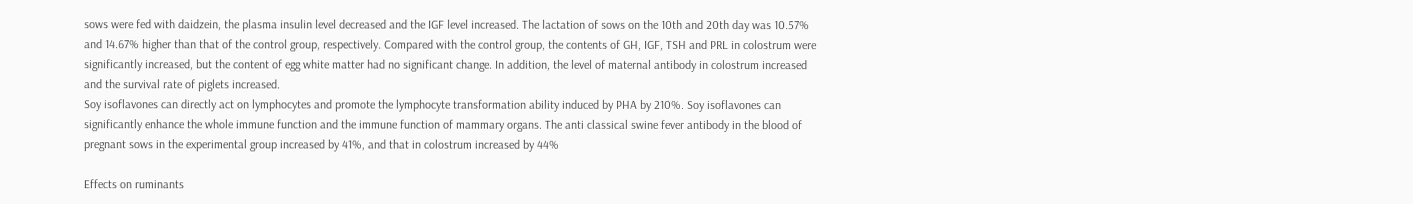sows were fed with daidzein, the plasma insulin level decreased and the IGF level increased. The lactation of sows on the 10th and 20th day was 10.57% and 14.67% higher than that of the control group, respectively. Compared with the control group, the contents of GH, IGF, TSH and PRL in colostrum were significantly increased, but the content of egg white matter had no significant change. In addition, the level of maternal antibody in colostrum increased and the survival rate of piglets increased.
Soy isoflavones can directly act on lymphocytes and promote the lymphocyte transformation ability induced by PHA by 210%. Soy isoflavones can significantly enhance the whole immune function and the immune function of mammary organs. The anti classical swine fever antibody in the blood of pregnant sows in the experimental group increased by 41%, and that in colostrum increased by 44%

Effects on ruminants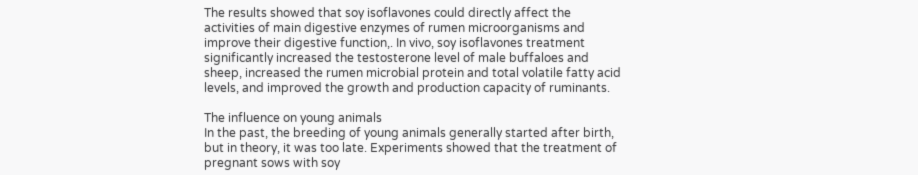The results showed that soy isoflavones could directly affect the activities of main digestive enzymes of rumen microorganisms and improve their digestive function,. In vivo, soy isoflavones treatment significantly increased the testosterone level of male buffaloes and sheep, increased the rumen microbial protein and total volatile fatty acid levels, and improved the growth and production capacity of ruminants.

The influence on young animals
In the past, the breeding of young animals generally started after birth, but in theory, it was too late. Experiments showed that the treatment of pregnant sows with soy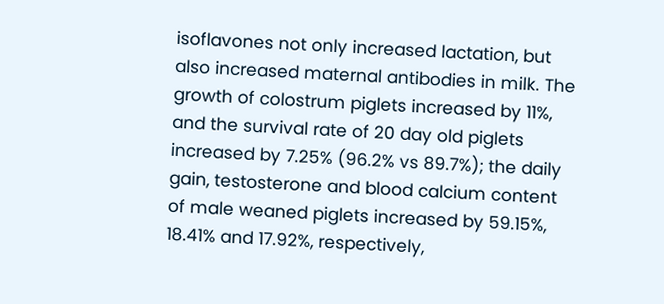isoflavones not only increased lactation, but also increased maternal antibodies in milk. The growth of colostrum piglets increased by 11%, and the survival rate of 20 day old piglets increased by 7.25% (96.2% vs 89.7%); the daily gain, testosterone and blood calcium content of male weaned piglets increased by 59.15%, 18.41% and 17.92%, respectively,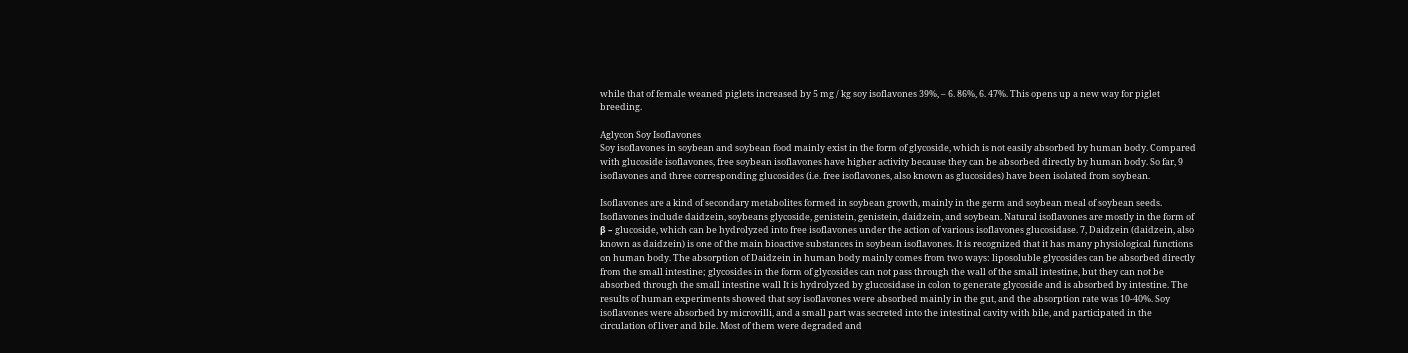while that of female weaned piglets increased by 5 mg / kg soy isoflavones 39%, – 6. 86%, 6. 47%. This opens up a new way for piglet breeding.

Aglycon Soy Isoflavones
Soy isoflavones in soybean and soybean food mainly exist in the form of glycoside, which is not easily absorbed by human body. Compared with glucoside isoflavones, free soybean isoflavones have higher activity because they can be absorbed directly by human body. So far, 9 isoflavones and three corresponding glucosides (i.e. free isoflavones, also known as glucosides) have been isolated from soybean.

Isoflavones are a kind of secondary metabolites formed in soybean growth, mainly in the germ and soybean meal of soybean seeds. Isoflavones include daidzein, soybeans glycoside, genistein, genistein, daidzein, and soybean. Natural isoflavones are mostly in the form of β – glucoside, which can be hydrolyzed into free isoflavones under the action of various isoflavones glucosidase. 7, Daidzein (daidzein, also known as daidzein) is one of the main bioactive substances in soybean isoflavones. It is recognized that it has many physiological functions on human body. The absorption of Daidzein in human body mainly comes from two ways: liposoluble glycosides can be absorbed directly from the small intestine; glycosides in the form of glycosides can not pass through the wall of the small intestine, but they can not be absorbed through the small intestine wall It is hydrolyzed by glucosidase in colon to generate glycoside and is absorbed by intestine. The results of human experiments showed that soy isoflavones were absorbed mainly in the gut, and the absorption rate was 10-40%. Soy isoflavones were absorbed by microvilli, and a small part was secreted into the intestinal cavity with bile, and participated in the circulation of liver and bile. Most of them were degraded and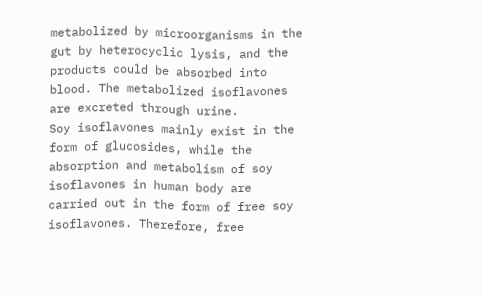metabolized by microorganisms in the gut by heterocyclic lysis, and the products could be absorbed into blood. The metabolized isoflavones are excreted through urine.
Soy isoflavones mainly exist in the form of glucosides, while the absorption and metabolism of soy isoflavones in human body are carried out in the form of free soy isoflavones. Therefore, free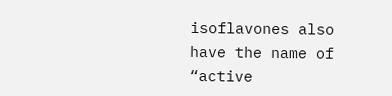isoflavones also have the name of “active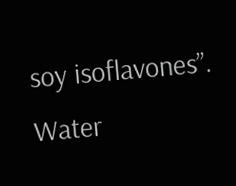soy isoflavones”.
Water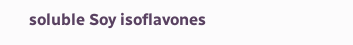soluble Soy isoflavones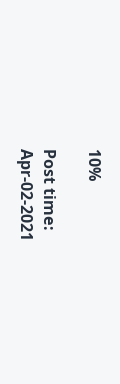10%

Post time: Apr-02-2021